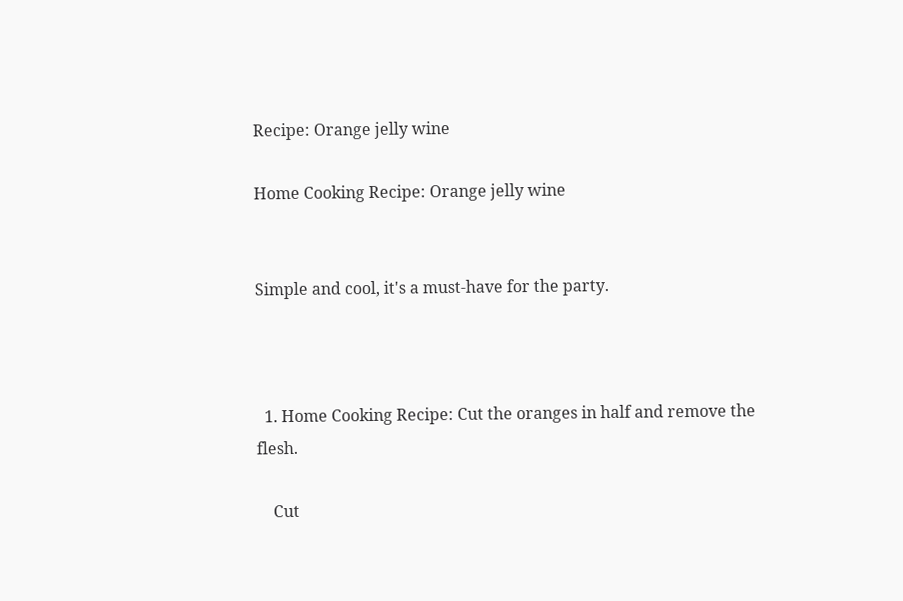Recipe: Orange jelly wine

Home Cooking Recipe: Orange jelly wine


Simple and cool, it's a must-have for the party.



  1. Home Cooking Recipe: Cut the oranges in half and remove the flesh.

    Cut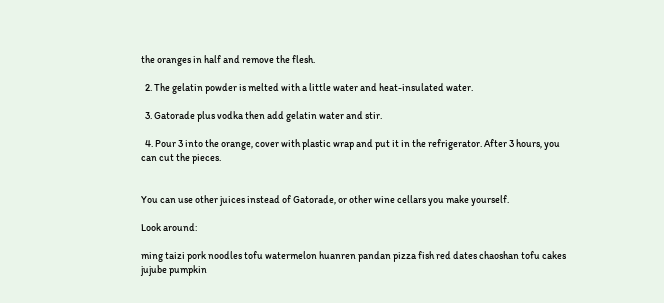the oranges in half and remove the flesh.

  2. The gelatin powder is melted with a little water and heat-insulated water.

  3. Gatorade plus vodka then add gelatin water and stir.

  4. Pour 3 into the orange, cover with plastic wrap and put it in the refrigerator. After 3 hours, you can cut the pieces.


You can use other juices instead of Gatorade, or other wine cellars you make yourself.

Look around:

ming taizi pork noodles tofu watermelon huanren pandan pizza fish red dates chaoshan tofu cakes jujube pumpkin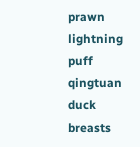prawn lightning puff qingtuan duck breasts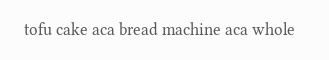tofu cake aca bread machine aca whole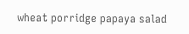wheat porridge papaya salad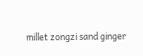millet zongzi sand ginger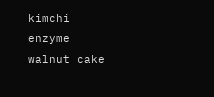kimchi enzyme walnut cake